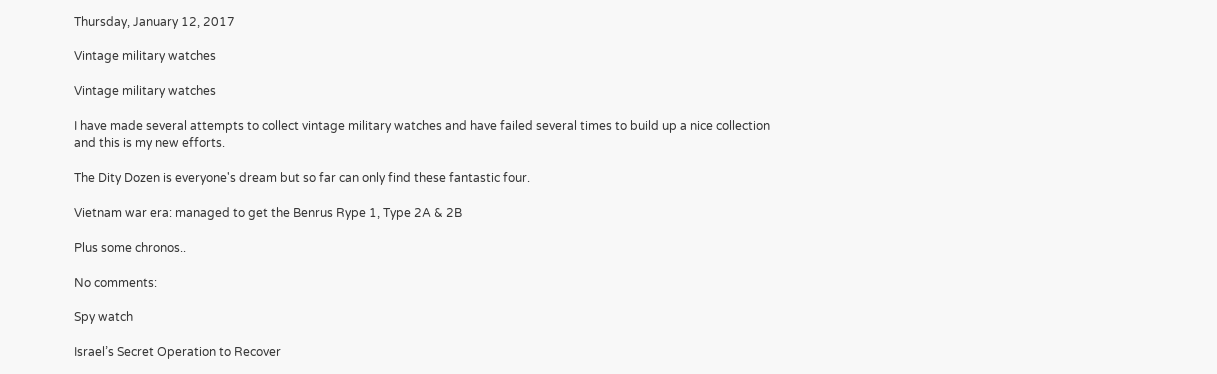Thursday, January 12, 2017

Vintage military watches

Vintage military watches

I have made several attempts to collect vintage military watches and have failed several times to build up a nice collection and this is my new efforts.

The Dity Dozen is everyone's dream but so far can only find these fantastic four.

Vietnam war era: managed to get the Benrus Rype 1, Type 2A & 2B

Plus some chronos..

No comments:

Spy watch

Israel’s Secret Operation to Recover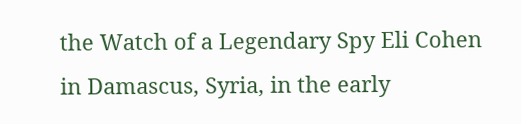the Watch of a Legendary Spy Eli Cohen in Damascus, Syria, in the early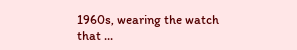1960s, wearing the watch that ...